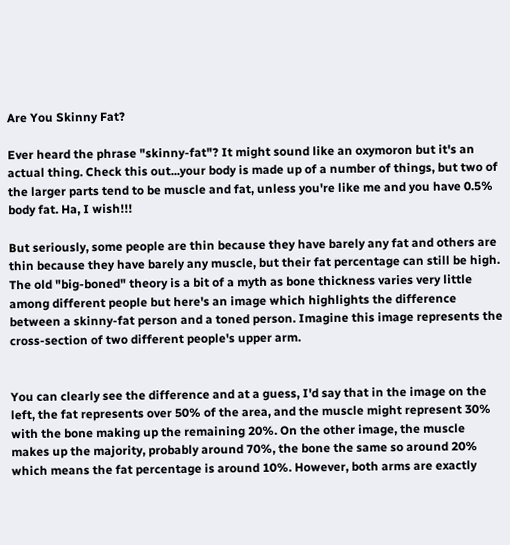Are You Skinny Fat?

Ever heard the phrase "skinny-fat"? It might sound like an oxymoron but it's an actual thing. Check this out...your body is made up of a number of things, but two of the larger parts tend to be muscle and fat, unless you're like me and you have 0.5% body fat. Ha, I wish!!!

But seriously, some people are thin because they have barely any fat and others are thin because they have barely any muscle, but their fat percentage can still be high. The old "big-boned" theory is a bit of a myth as bone thickness varies very little among different people but here's an image which highlights the difference between a skinny-fat person and a toned person. Imagine this image represents the cross-section of two different people's upper arm.


You can clearly see the difference and at a guess, I'd say that in the image on the left, the fat represents over 50% of the area, and the muscle might represent 30% with the bone making up the remaining 20%. On the other image, the muscle makes up the majority, probably around 70%, the bone the same so around 20% which means the fat percentage is around 10%. However, both arms are exactly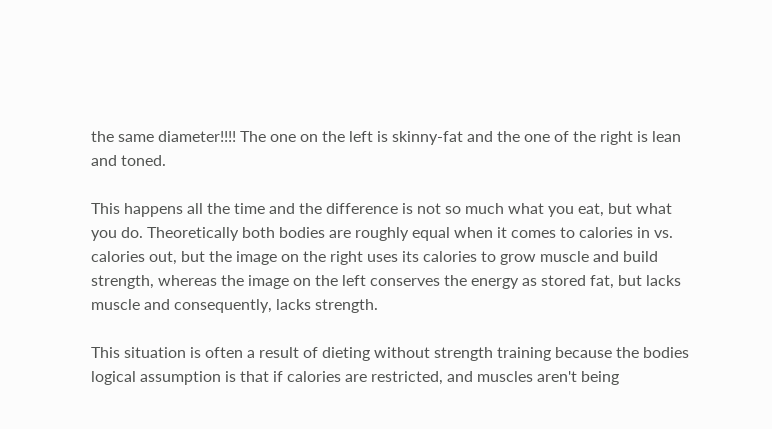the same diameter!!!! The one on the left is skinny-fat and the one of the right is lean and toned.

This happens all the time and the difference is not so much what you eat, but what you do. Theoretically both bodies are roughly equal when it comes to calories in vs. calories out, but the image on the right uses its calories to grow muscle and build strength, whereas the image on the left conserves the energy as stored fat, but lacks muscle and consequently, lacks strength.

This situation is often a result of dieting without strength training because the bodies logical assumption is that if calories are restricted, and muscles aren't being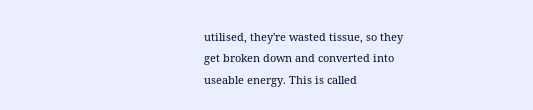utilised, they're wasted tissue, so they get broken down and converted into useable energy. This is called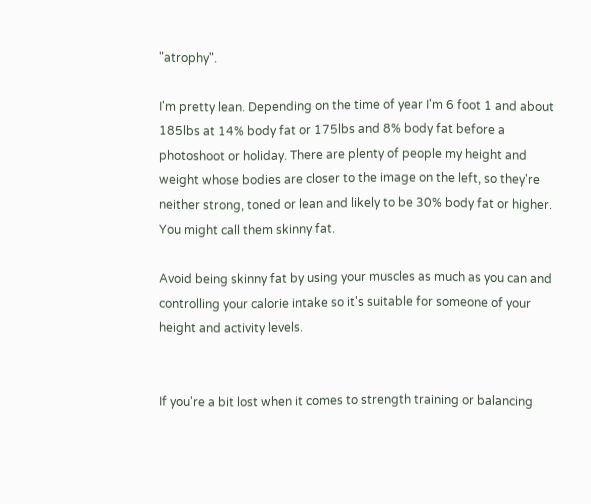"atrophy".

I'm pretty lean. Depending on the time of year I'm 6 foot 1 and about 185lbs at 14% body fat or 175lbs and 8% body fat before a photoshoot or holiday. There are plenty of people my height and weight whose bodies are closer to the image on the left, so they're neither strong, toned or lean and likely to be 30% body fat or higher. You might call them skinny fat.

Avoid being skinny fat by using your muscles as much as you can and controlling your calorie intake so it's suitable for someone of your height and activity levels.


If you're a bit lost when it comes to strength training or balancing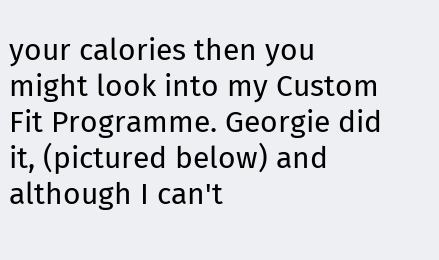your calories then you might look into my Custom Fit Programme. Georgie did it, (pictured below) and although I can't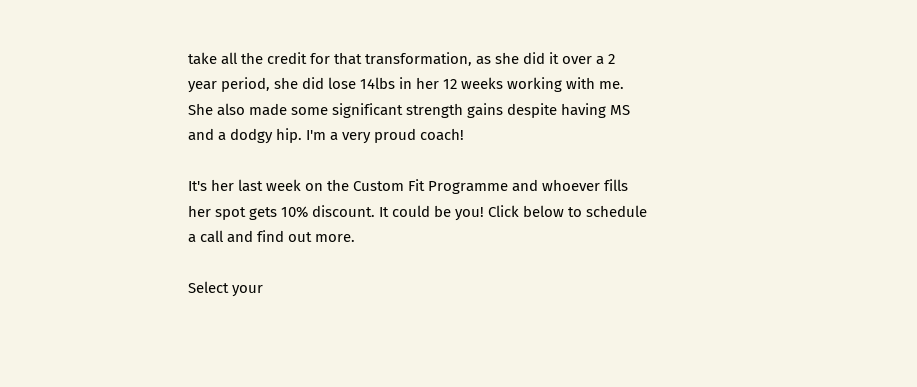take all the credit for that transformation, as she did it over a 2 year period, she did lose 14lbs in her 12 weeks working with me. She also made some significant strength gains despite having MS and a dodgy hip. I'm a very proud coach!

It's her last week on the Custom Fit Programme and whoever fills her spot gets 10% discount. It could be you! Click below to schedule a call and find out more.

Select your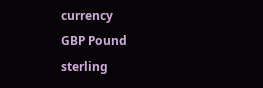currency
GBP Pound sterling